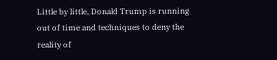Little by little, Donald Trump is running out of time and techniques to deny the reality of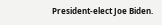President-elect Joe Biden.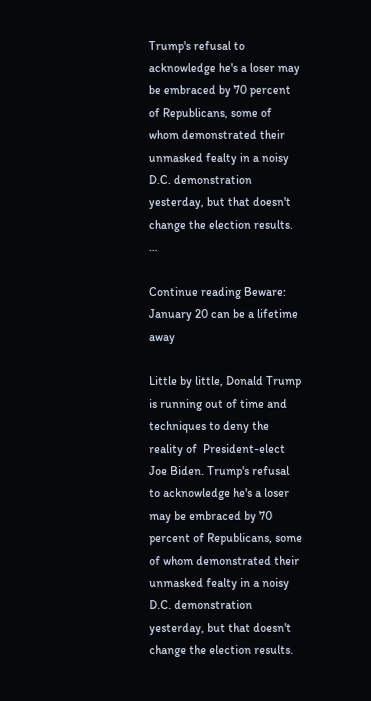Trump's refusal to acknowledge he's a loser may be embraced by 70 percent of Republicans, some of whom demonstrated their unmasked fealty in a noisy D.C. demonstration yesterday, but that doesn't change the election results. …

Continue reading Beware: January 20 can be a lifetime away

Little by little, Donald Trump is running out of time and techniques to deny the reality of  President-elect Joe Biden. Trump's refusal to acknowledge he's a loser may be embraced by 70 percent of Republicans, some of whom demonstrated their unmasked fealty in a noisy D.C. demonstration yesterday, but that doesn't change the election results.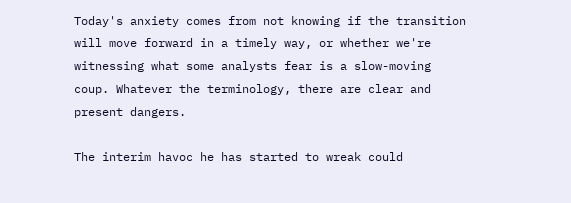Today's anxiety comes from not knowing if the transition will move forward in a timely way, or whether we're witnessing what some analysts fear is a slow-moving coup. Whatever the terminology, there are clear and present dangers.

The interim havoc he has started to wreak could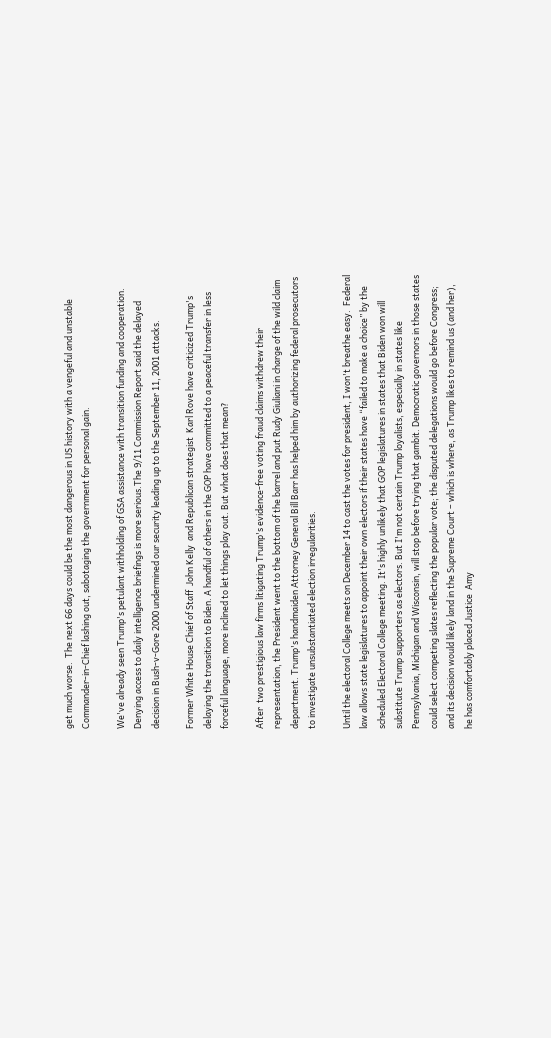get much worse.  The next 66 days could be the most dangerous in US history with a vengeful and unstable Commander-in-Chief lashing out, sabotaging the government for personal gain.

We've already seen Trump's petulant withholding of GSA assistance with transition funding and cooperation. Denying access to daily intelligence briefings is more serious.The 9/11 Commission Report said the delayed decision in Bush-v-Gore 2000 undermined our security leading up to the September 11, 2001 attacks.

Former White House Chief of Staff  John Kelly  and Republican strategist  Karl Rove have criticized Trump's delaying the transition to Biden. A handful of others in the GOP have committed to a peaceful transfer in less forceful language, more inclined to let things play out. But what does that mean?

After  two prestigious law firms litigating Trump's evidence-free voting fraud claims withdrew their representation, the President went to the bottom of the barrel and put Rudy Giuliani in charge of the wild claim department. Trump's handmaiden Attorney General Bill Barr has helped him by authorizing federal prosecutors to investigate unsubstantiated election irregularities.

Until the electoral College meets on December 14 to cast the votes for president, I won't breathe easy.  Federal law allows state legislatures to appoint their own electors if their states have “failed to make a choice” by the scheduled Electoral College meeting. It's highly unlikely that GOP legislatures in states that Biden won will substitute Trump supporters as electors. But I'm not certain Trump loyalists, especially in states like Pennsylvania, Michigan and Wisconsin, will stop before trying that gambit. Democratic governors in those states could select competing slates reflecting the popular vote; the disputed delegations would go before Congress; and its decision would likely land in the Supreme Court – which is where, as Trump likes to remind us (and her), he has comfortably placed Justice  Amy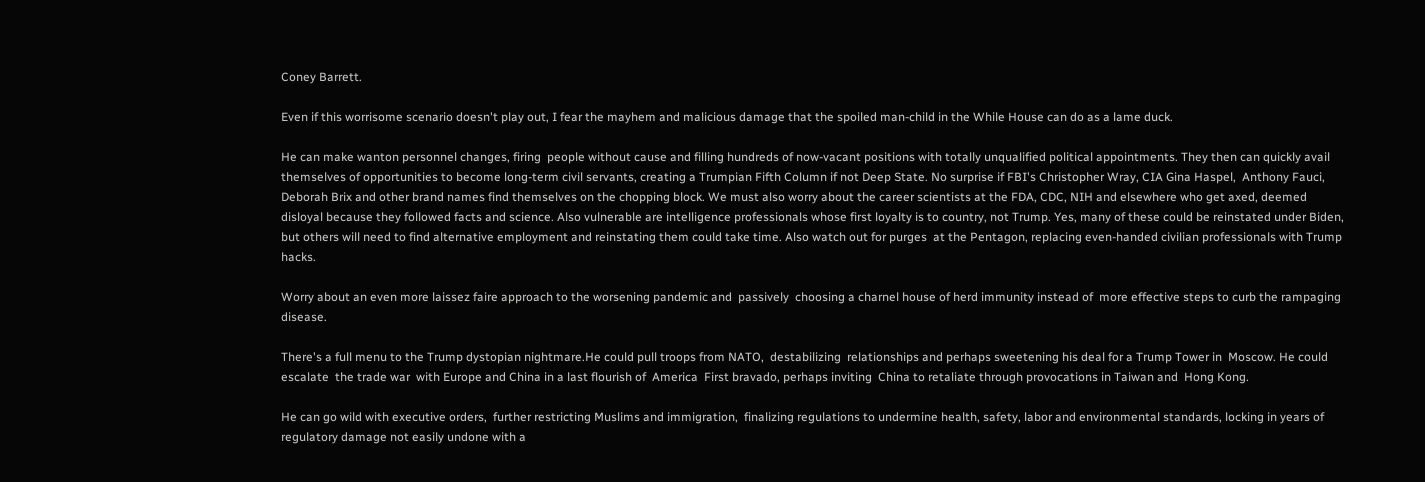Coney Barrett.

Even if this worrisome scenario doesn't play out, I fear the mayhem and malicious damage that the spoiled man-child in the While House can do as a lame duck.

He can make wanton personnel changes, firing  people without cause and filling hundreds of now-vacant positions with totally unqualified political appointments. They then can quickly avail themselves of opportunities to become long-term civil servants, creating a Trumpian Fifth Column if not Deep State. No surprise if FBI's Christopher Wray, CIA Gina Haspel,  Anthony Fauci, Deborah Brix and other brand names find themselves on the chopping block. We must also worry about the career scientists at the FDA, CDC, NIH and elsewhere who get axed, deemed  disloyal because they followed facts and science. Also vulnerable are intelligence professionals whose first loyalty is to country, not Trump. Yes, many of these could be reinstated under Biden, but others will need to find alternative employment and reinstating them could take time. Also watch out for purges  at the Pentagon, replacing even-handed civilian professionals with Trump hacks.

Worry about an even more laissez faire approach to the worsening pandemic and  passively  choosing a charnel house of herd immunity instead of  more effective steps to curb the rampaging disease.

There's a full menu to the Trump dystopian nightmare.He could pull troops from NATO,  destabilizing  relationships and perhaps sweetening his deal for a Trump Tower in  Moscow. He could escalate  the trade war  with Europe and China in a last flourish of  America  First bravado, perhaps inviting  China to retaliate through provocations in Taiwan and  Hong Kong.

He can go wild with executive orders,  further restricting Muslims and immigration,  finalizing regulations to undermine health, safety, labor and environmental standards, locking in years of regulatory damage not easily undone with a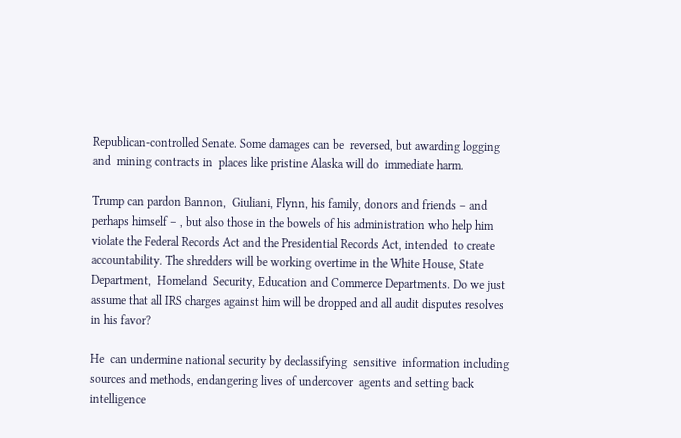Republican-controlled Senate. Some damages can be  reversed, but awarding logging  and  mining contracts in  places like pristine Alaska will do  immediate harm.

Trump can pardon Bannon,  Giuliani, Flynn, his family, donors and friends – and perhaps himself – , but also those in the bowels of his administration who help him violate the Federal Records Act and the Presidential Records Act, intended  to create accountability. The shredders will be working overtime in the White House, State Department,  Homeland  Security, Education and Commerce Departments. Do we just assume that all IRS charges against him will be dropped and all audit disputes resolves in his favor?

He  can undermine national security by declassifying  sensitive  information including sources and methods, endangering lives of undercover  agents and setting back intelligence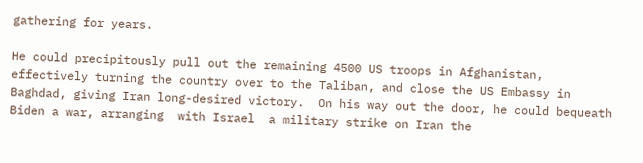gathering for years.

He could precipitously pull out the remaining 4500 US troops in Afghanistan, effectively turning the country over to the Taliban, and close the US Embassy in Baghdad, giving Iran long-desired victory.  On his way out the door, he could bequeath Biden a war, arranging  with Israel  a military strike on Iran the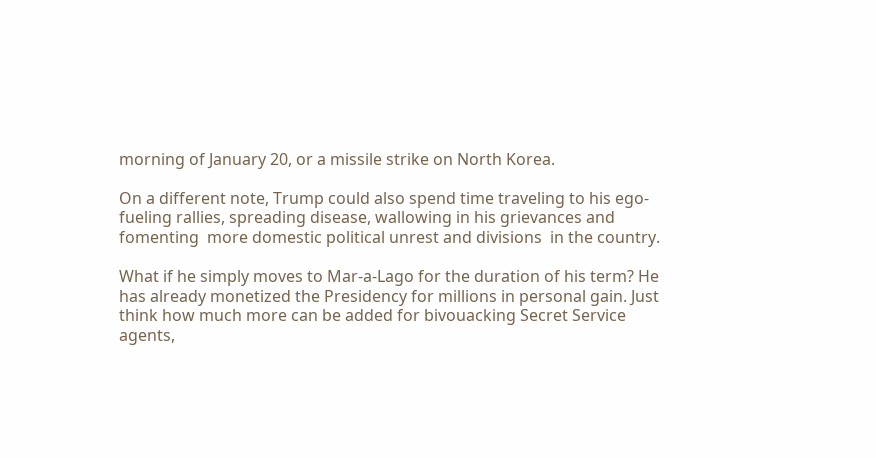morning of January 20, or a missile strike on North Korea.

On a different note, Trump could also spend time traveling to his ego-fueling rallies, spreading disease, wallowing in his grievances and fomenting  more domestic political unrest and divisions  in the country.

What if he simply moves to Mar-a-Lago for the duration of his term? He has already monetized the Presidency for millions in personal gain. Just think how much more can be added for bivouacking Secret Service agents,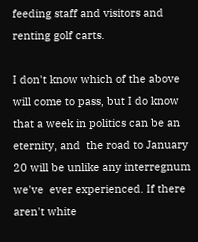feeding staff and visitors and renting golf carts.

I don't know which of the above will come to pass, but I do know that a week in politics can be an eternity, and  the road to January 20 will be unlike any interregnum we've  ever experienced. If there  aren't white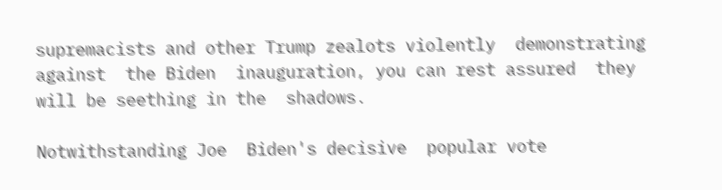supremacists and other Trump zealots violently  demonstrating  against  the Biden  inauguration, you can rest assured  they will be seething in the  shadows.

Notwithstanding Joe  Biden's decisive  popular vote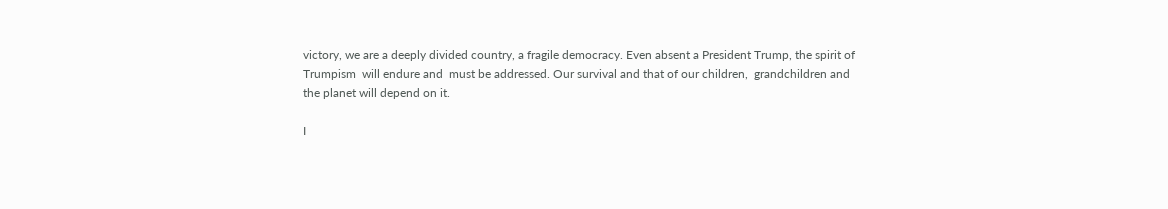victory, we are a deeply divided country, a fragile democracy. Even absent a President Trump, the spirit of Trumpism  will endure and  must be addressed. Our survival and that of our children,  grandchildren and the planet will depend on it.

I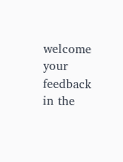welcome your feedback in the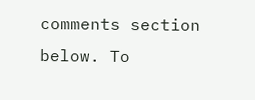comments section below. To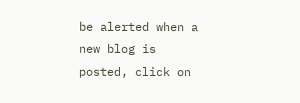be alerted when a new blog is posted, click on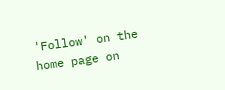'Follow' on the home page on